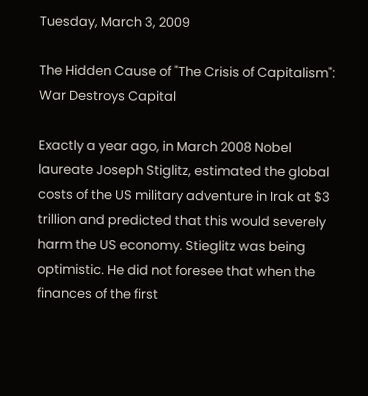Tuesday, March 3, 2009

The Hidden Cause of "The Crisis of Capitalism": War Destroys Capital

Exactly a year ago, in March 2008 Nobel laureate Joseph Stiglitz, estimated the global costs of the US military adventure in Irak at $3 trillion and predicted that this would severely harm the US economy. Stieglitz was being optimistic. He did not foresee that when the finances of the first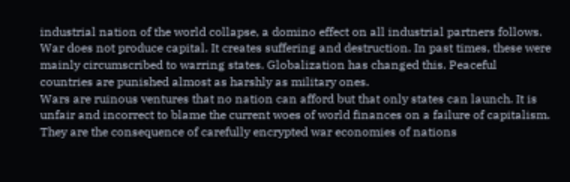industrial nation of the world collapse, a domino effect on all industrial partners follows.
War does not produce capital. It creates suffering and destruction. In past times, these were mainly circumscribed to warring states. Globalization has changed this. Peaceful countries are punished almost as harshly as military ones.
Wars are ruinous ventures that no nation can afford but that only states can launch. It is unfair and incorrect to blame the current woes of world finances on a failure of capitalism. They are the consequence of carefully encrypted war economies of nations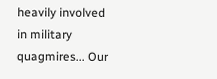heavily involved in military quagmires... Our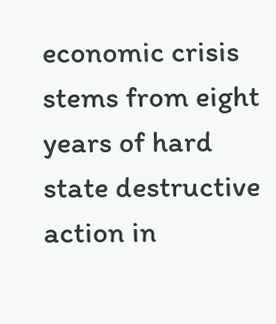economic crisis stems from eight years of hard state destructive action in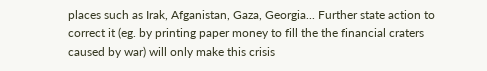places such as Irak, Afganistan, Gaza, Georgia... Further state action to correct it (eg. by printing paper money to fill the the financial craters caused by war) will only make this crisis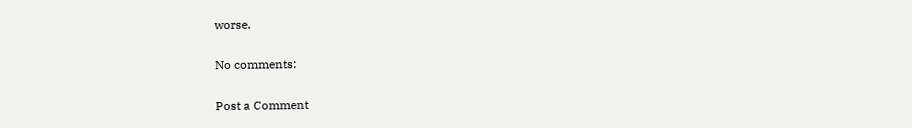worse.

No comments:

Post a Comment